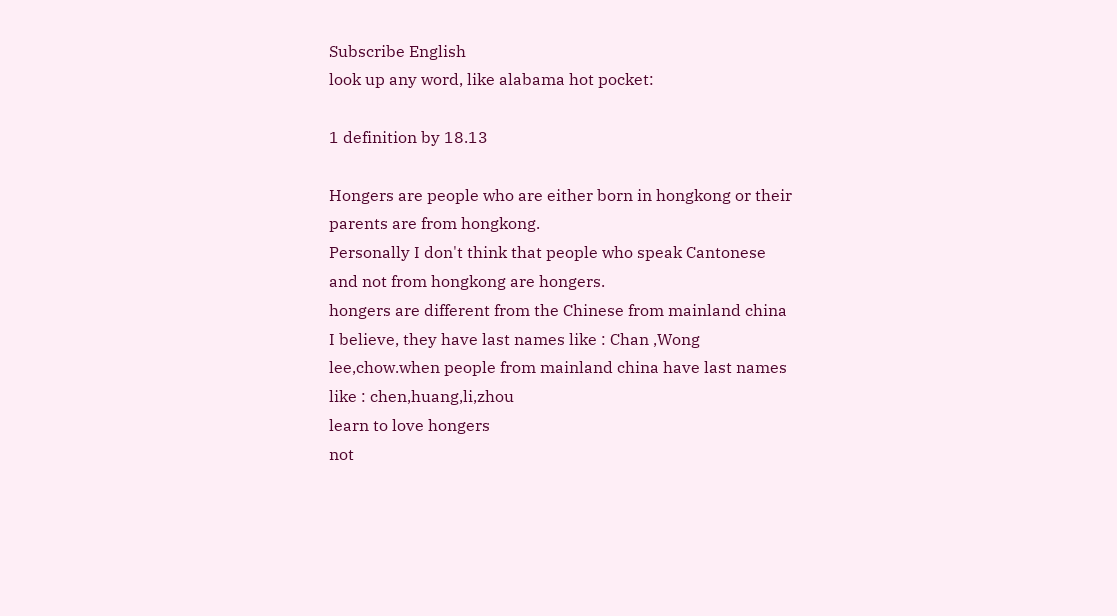Subscribe English
look up any word, like alabama hot pocket:

1 definition by 18.13

Hongers are people who are either born in hongkong or their parents are from hongkong.
Personally I don't think that people who speak Cantonese and not from hongkong are hongers.
hongers are different from the Chinese from mainland china I believe, they have last names like : Chan ,Wong lee,chow.when people from mainland china have last names like : chen,huang,li,zhou
learn to love hongers
not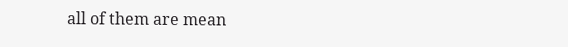all of them are mean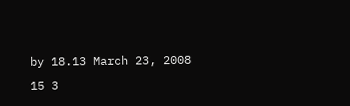by 18.13 March 23, 2008
15 3